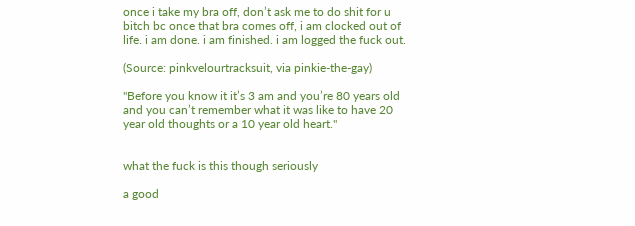once i take my bra off, don’t ask me to do shit for u bitch bc once that bra comes off, i am clocked out of life. i am done. i am finished. i am logged the fuck out.

(Source: pinkvelourtracksuit, via pinkie-the-gay)

"Before you know it it’s 3 am and you’re 80 years old and you can’t remember what it was like to have 20 year old thoughts or a 10 year old heart."


what the fuck is this though seriously

a good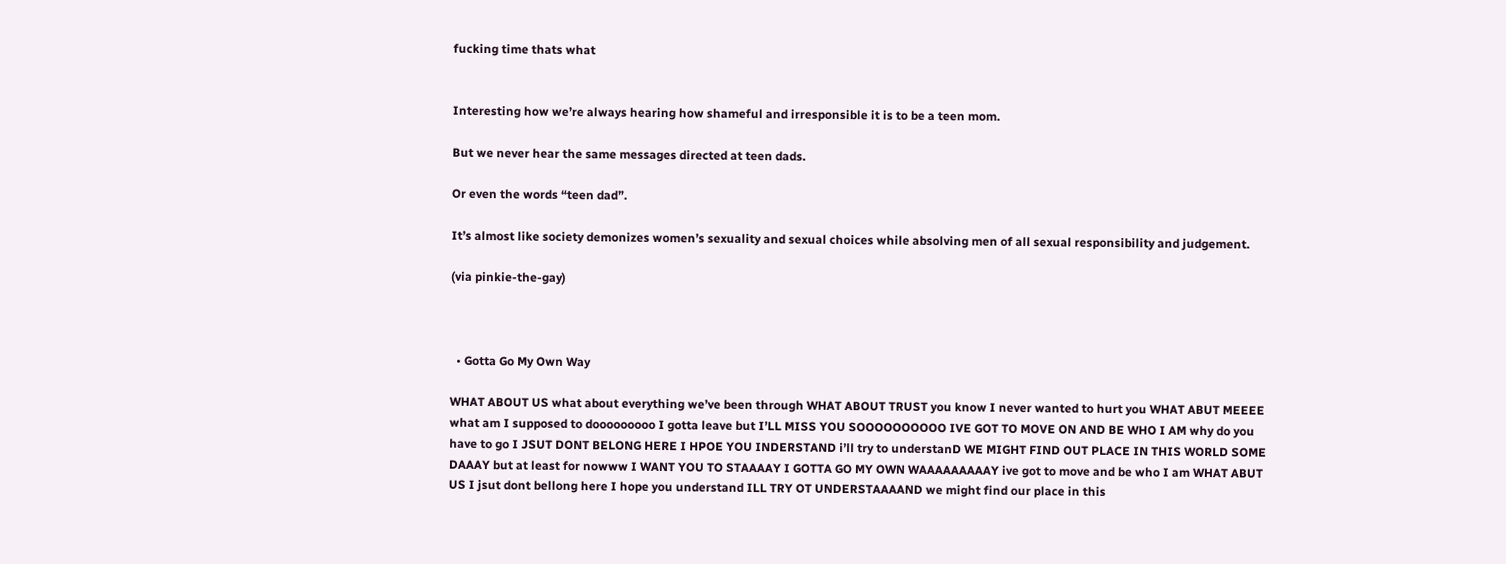fucking time thats what


Interesting how we’re always hearing how shameful and irresponsible it is to be a teen mom.

But we never hear the same messages directed at teen dads.

Or even the words “teen dad”.

It’s almost like society demonizes women’s sexuality and sexual choices while absolving men of all sexual responsibility and judgement.

(via pinkie-the-gay)



  • Gotta Go My Own Way

WHAT ABOUT US what about everything we’ve been through WHAT ABOUT TRUST you know I never wanted to hurt you WHAT ABUT MEEEE what am I supposed to dooooooooo I gotta leave but I’LL MISS YOU SOOOOOOOOOO IVE GOT TO MOVE ON AND BE WHO I AM why do you have to go I JSUT DONT BELONG HERE I HPOE YOU INDERSTAND i’ll try to understanD WE MIGHT FIND OUT PLACE IN THIS WORLD SOME DAAAY but at least for nowww I WANT YOU TO STAAAAY I GOTTA GO MY OWN WAAAAAAAAAY ive got to move and be who I am WHAT ABUT US I jsut dont bellong here I hope you understand ILL TRY OT UNDERSTAAAAND we might find our place in this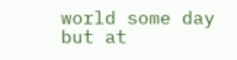world some day but at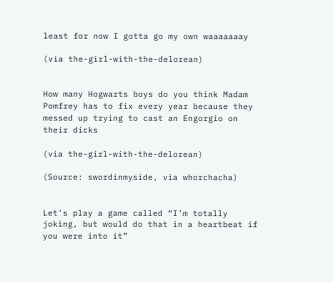least for now I gotta go my own waaaaaaay

(via the-girl-with-the-delorean)


How many Hogwarts boys do you think Madam Pomfrey has to fix every year because they messed up trying to cast an Engorgio on their dicks

(via the-girl-with-the-delorean)

(Source: swordinmyside, via whorchacha)


Let’s play a game called “I’m totally joking, but would do that in a heartbeat if you were into it”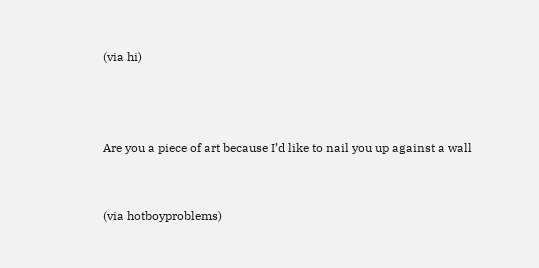(via hi)



Are you a piece of art because I’d like to nail you up against a wall


(via hotboyproblems)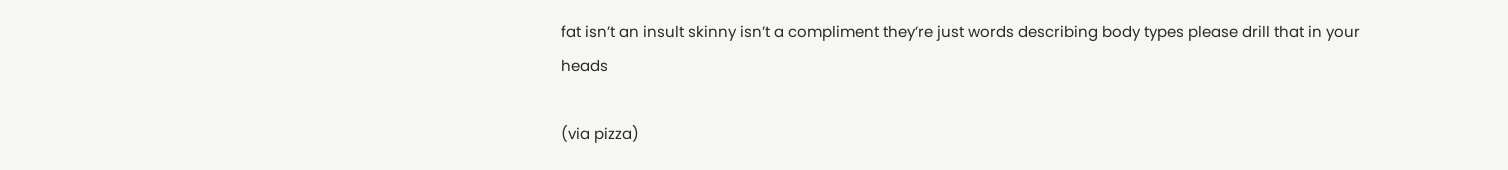fat isn’t an insult skinny isn’t a compliment they’re just words describing body types please drill that in your heads

(via pizza)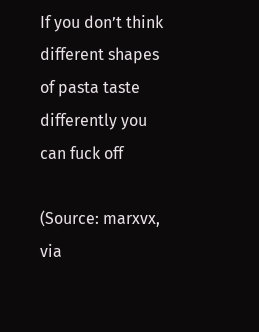If you don’t think different shapes of pasta taste differently you can fuck off

(Source: marxvx, via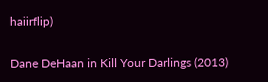haiirflip)


Dane DeHaan in Kill Your Darlings (2013)